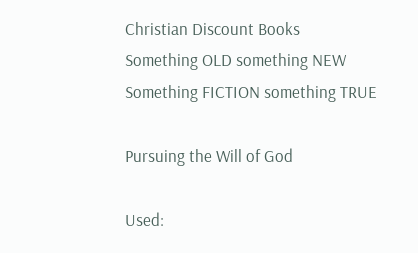Christian Discount Books
Something OLD something NEW
Something FICTION something TRUE

Pursuing the Will of God

Used: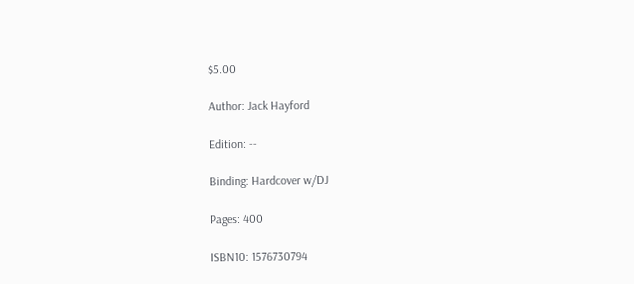$5.00

Author: Jack Hayford

Edition: --

Binding: Hardcover w/DJ

Pages: 400

ISBN10: 1576730794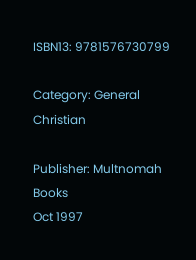ISBN13: 9781576730799

Category: General Christian

Publisher: Multnomah Books
Oct 1997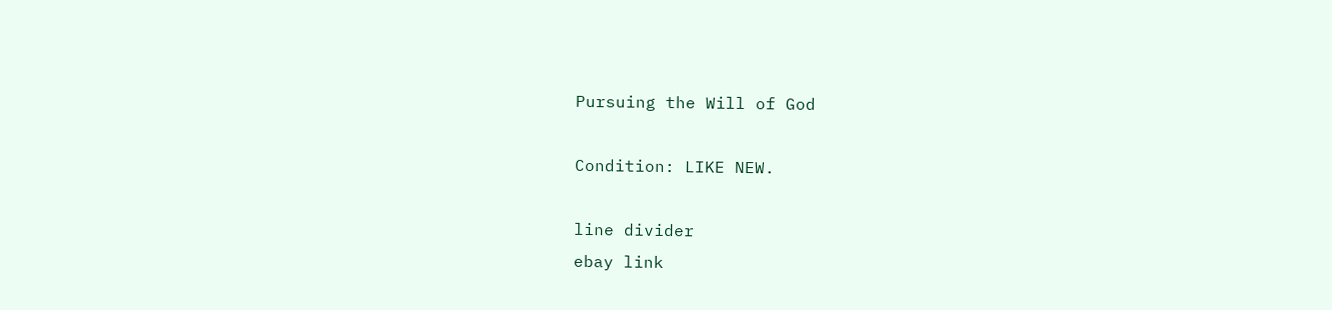Pursuing the Will of God

Condition: LIKE NEW.

line divider
ebay link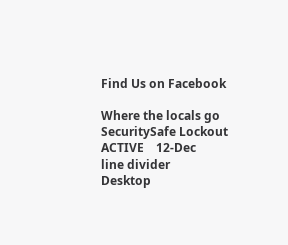Find Us on Facebook

Where the locals go
SecuritySafe Lockout
ACTIVE    12-Dec
line divider
Desktop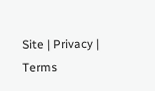Site | Privacy | Terms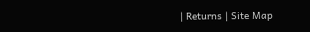| Returns | Site Map